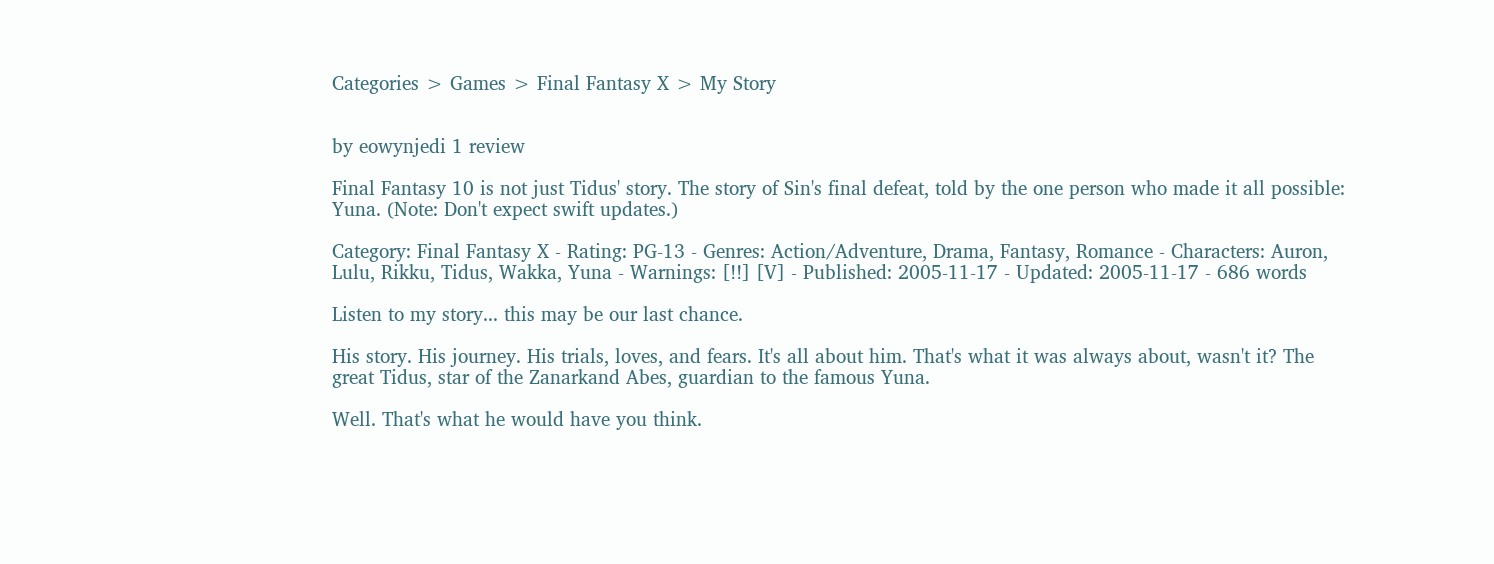Categories > Games > Final Fantasy X > My Story


by eowynjedi 1 review

Final Fantasy 10 is not just Tidus' story. The story of Sin's final defeat, told by the one person who made it all possible: Yuna. (Note: Don't expect swift updates.)

Category: Final Fantasy X - Rating: PG-13 - Genres: Action/Adventure, Drama, Fantasy, Romance - Characters: Auron, Lulu, Rikku, Tidus, Wakka, Yuna - Warnings: [!!] [V] - Published: 2005-11-17 - Updated: 2005-11-17 - 686 words

Listen to my story... this may be our last chance.

His story. His journey. His trials, loves, and fears. It's all about him. That's what it was always about, wasn't it? The great Tidus, star of the Zanarkand Abes, guardian to the famous Yuna.

Well. That's what he would have you think.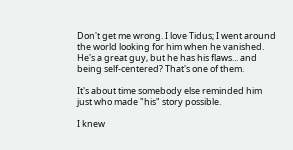Don't get me wrong. I love Tidus; I went around the world looking for him when he vanished. He's a great guy, but he has his flaws... and being self-centered? That's one of them.

It's about time somebody else reminded him just who made "his" story possible.

I knew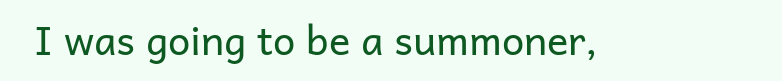I was going to be a summoner,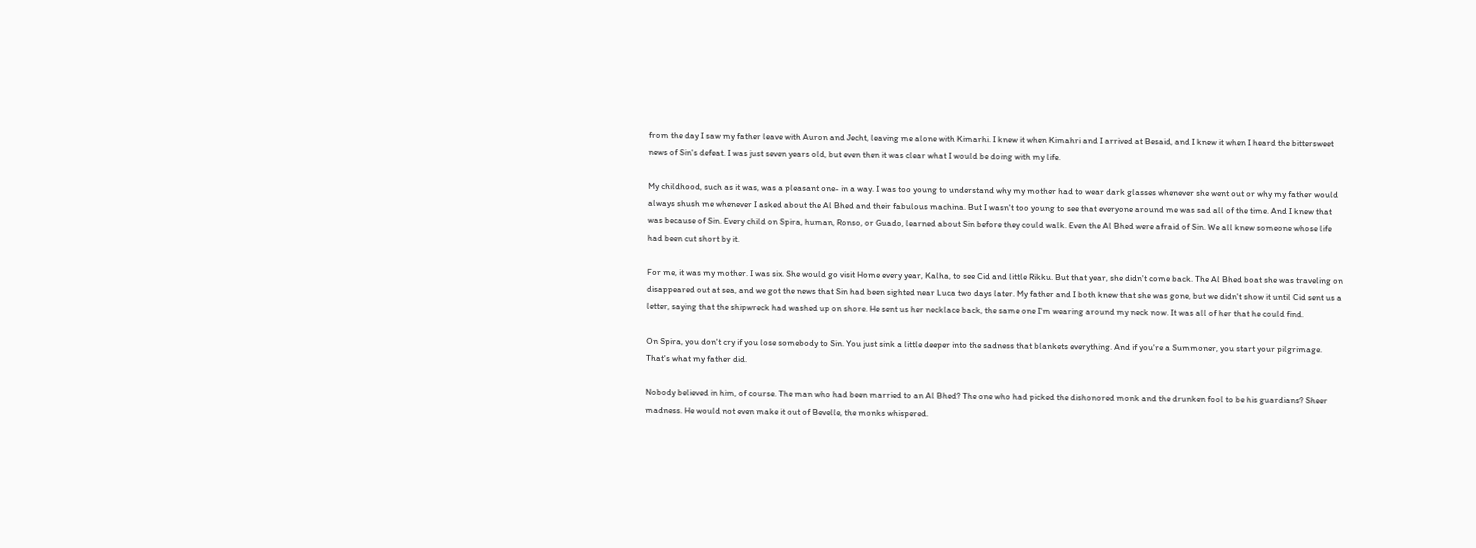from the day I saw my father leave with Auron and Jecht, leaving me alone with Kimarhi. I knew it when Kimahri and I arrived at Besaid, and I knew it when I heard the bittersweet news of Sin's defeat. I was just seven years old, but even then it was clear what I would be doing with my life.

My childhood, such as it was, was a pleasant one- in a way. I was too young to understand why my mother had to wear dark glasses whenever she went out or why my father would always shush me whenever I asked about the Al Bhed and their fabulous machina. But I wasn't too young to see that everyone around me was sad all of the time. And I knew that was because of Sin. Every child on Spira, human, Ronso, or Guado, learned about Sin before they could walk. Even the Al Bhed were afraid of Sin. We all knew someone whose life had been cut short by it.

For me, it was my mother. I was six. She would go visit Home every year, Kalha, to see Cid and little Rikku. But that year, she didn't come back. The Al Bhed boat she was traveling on disappeared out at sea, and we got the news that Sin had been sighted near Luca two days later. My father and I both knew that she was gone, but we didn't show it until Cid sent us a letter, saying that the shipwreck had washed up on shore. He sent us her necklace back, the same one I'm wearing around my neck now. It was all of her that he could find.

On Spira, you don't cry if you lose somebody to Sin. You just sink a little deeper into the sadness that blankets everything. And if you're a Summoner, you start your pilgrimage. That's what my father did.

Nobody believed in him, of course. The man who had been married to an Al Bhed? The one who had picked the dishonored monk and the drunken fool to be his guardians? Sheer madness. He would not even make it out of Bevelle, the monks whispered.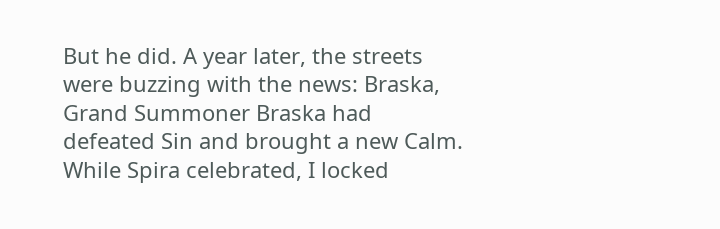But he did. A year later, the streets were buzzing with the news: Braska, Grand Summoner Braska had defeated Sin and brought a new Calm. While Spira celebrated, I locked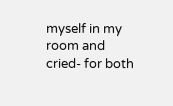myself in my room and cried- for both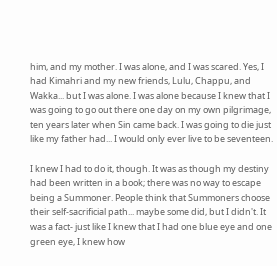him, and my mother. I was alone, and I was scared. Yes, I had Kimahri and my new friends, Lulu, Chappu, and Wakka... but I was alone. I was alone because I knew that I was going to go out there one day on my own pilgrimage, ten years later when Sin came back. I was going to die just like my father had... I would only ever live to be seventeen.

I knew I had to do it, though. It was as though my destiny had been written in a book; there was no way to escape being a Summoner. People think that Summoners choose their self-sacrificial path... maybe some did, but I didn't. It was a fact- just like I knew that I had one blue eye and one green eye, I knew how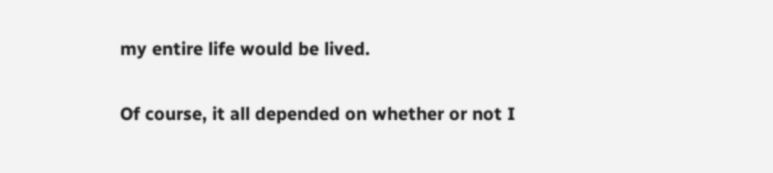my entire life would be lived.

Of course, it all depended on whether or not I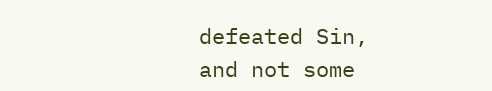defeated Sin, and not some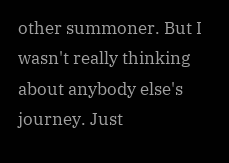other summoner. But I wasn't really thinking about anybody else's journey. Just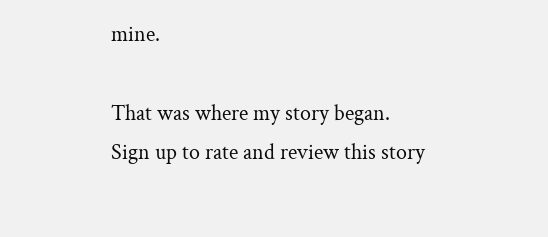mine.

That was where my story began.
Sign up to rate and review this story